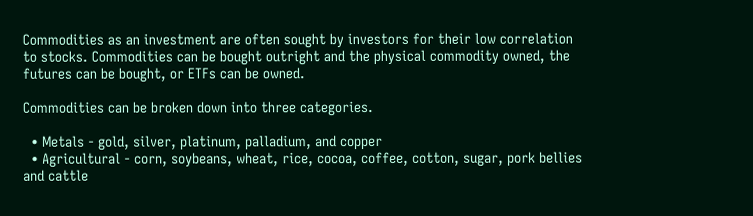Commodities as an investment are often sought by investors for their low correlation to stocks. Commodities can be bought outright and the physical commodity owned, the futures can be bought, or ETFs can be owned.

Commodities can be broken down into three categories.

  • Metals - gold, silver, platinum, palladium, and copper
  • Agricultural - corn, soybeans, wheat, rice, cocoa, coffee, cotton, sugar, pork bellies and cattle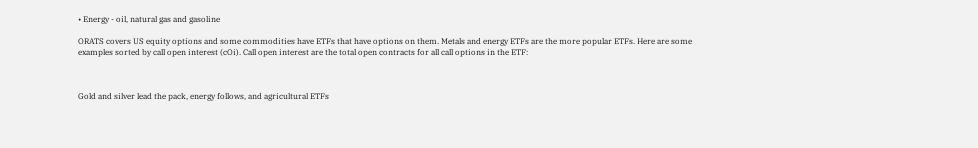• Energy - oil, natural gas and gasoline

ORATS covers US equity options and some commodities have ETFs that have options on them. Metals and energy ETFs are the more popular ETFs. Here are some examples sorted by call open interest (cOi). Call open interest are the total open contracts for all call options in the ETF:



Gold and silver lead the pack, energy follows, and agricultural ETFs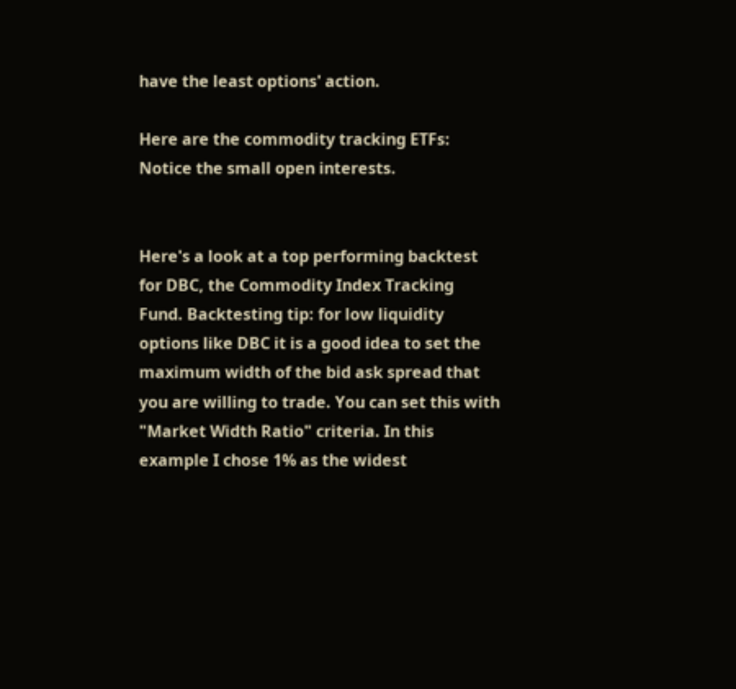have the least options' action.

Here are the commodity tracking ETFs: Notice the small open interests.


Here's a look at a top performing backtest for DBC, the Commodity Index Tracking Fund. Backtesting tip: for low liquidity options like DBC it is a good idea to set the maximum width of the bid ask spread that you are willing to trade. You can set this with "Market Width Ratio" criteria. In this example I chose 1% as the widest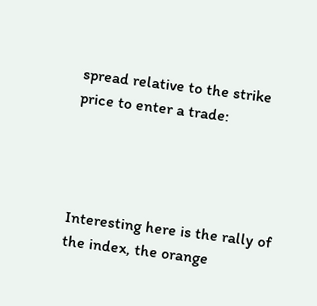spread relative to the strike price to enter a trade:




Interesting here is the rally of the index, the orange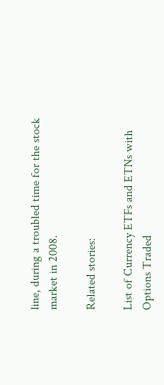line, during a troubled time for the stock market in 2008.

Related stories:

List of Currency ETFs and ETNs with Options Traded